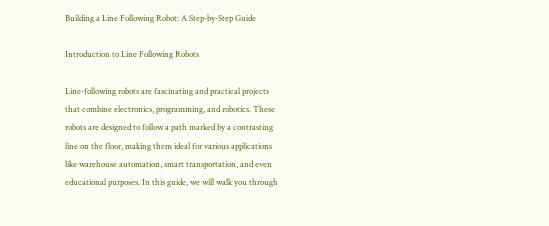Building a Line Following Robot: A Step-by-Step Guide

Introduction to Line Following Robots

Line-following robots are fascinating and practical projects that combine electronics, programming, and robotics. These robots are designed to follow a path marked by a contrasting line on the floor, making them ideal for various applications like warehouse automation, smart transportation, and even educational purposes. In this guide, we will walk you through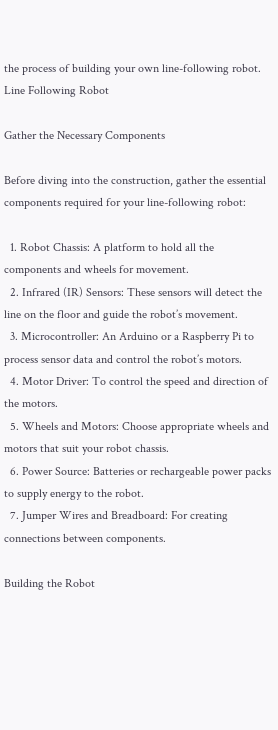the process of building your own line-following robot.
Line Following Robot

Gather the Necessary Components

Before diving into the construction, gather the essential components required for your line-following robot:

  1. Robot Chassis: A platform to hold all the components and wheels for movement.
  2. Infrared (IR) Sensors: These sensors will detect the line on the floor and guide the robot’s movement.
  3. Microcontroller: An Arduino or a Raspberry Pi to process sensor data and control the robot’s motors.
  4. Motor Driver: To control the speed and direction of the motors.
  5. Wheels and Motors: Choose appropriate wheels and motors that suit your robot chassis.
  6. Power Source: Batteries or rechargeable power packs to supply energy to the robot.
  7. Jumper Wires and Breadboard: For creating connections between components.

Building the Robot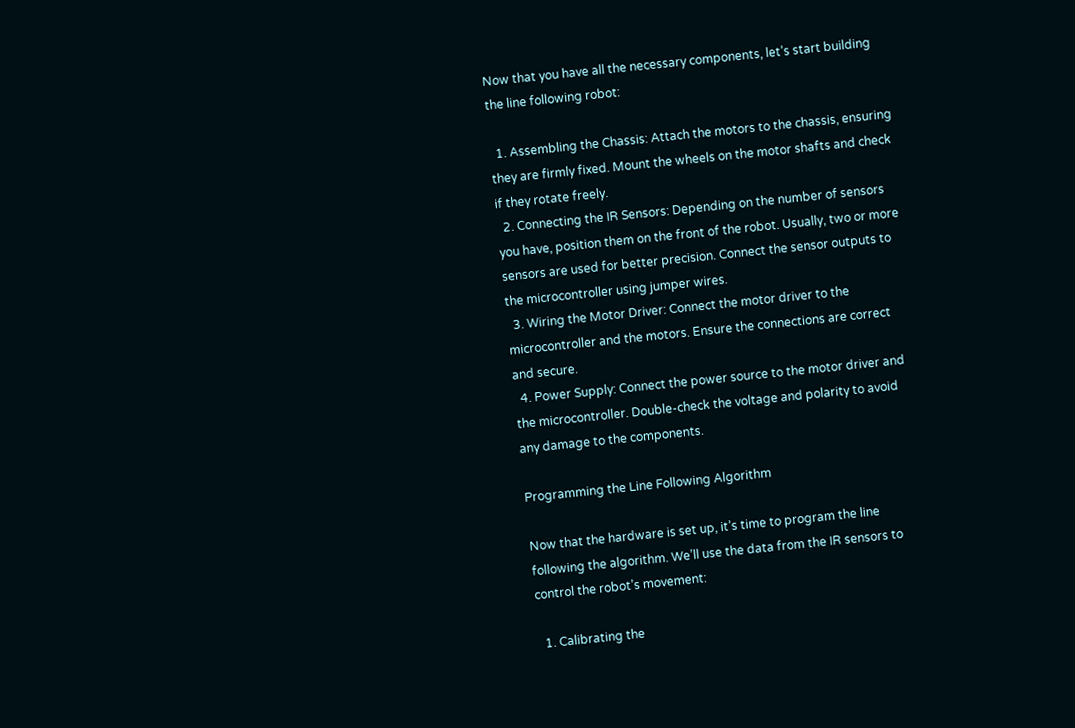Now that you have all the necessary components, let’s start building the line following robot:

  1. Assembling the Chassis: Attach the motors to the chassis, ensuring they are firmly fixed. Mount the wheels on the motor shafts and check if they rotate freely.
  2. Connecting the IR Sensors: Depending on the number of sensors you have, position them on the front of the robot. Usually, two or more sensors are used for better precision. Connect the sensor outputs to the microcontroller using jumper wires.
  3. Wiring the Motor Driver: Connect the motor driver to the microcontroller and the motors. Ensure the connections are correct and secure.
  4. Power Supply: Connect the power source to the motor driver and the microcontroller. Double-check the voltage and polarity to avoid any damage to the components.

Programming the Line Following Algorithm

Now that the hardware is set up, it’s time to program the line following the algorithm. We’ll use the data from the IR sensors to control the robot’s movement:

  1. Calibrating the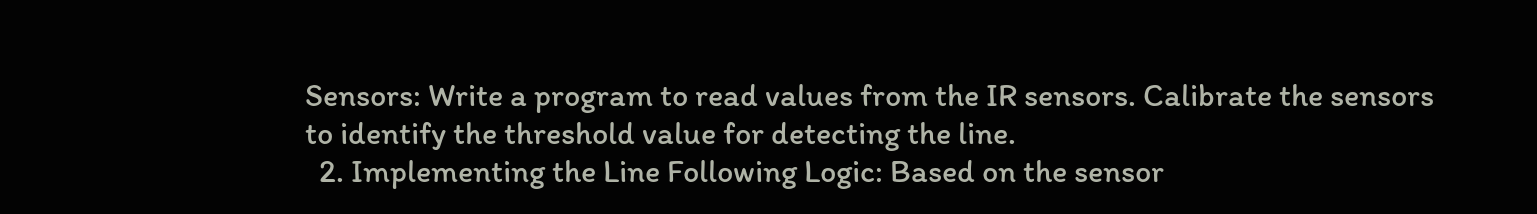Sensors: Write a program to read values from the IR sensors. Calibrate the sensors to identify the threshold value for detecting the line.
  2. Implementing the Line Following Logic: Based on the sensor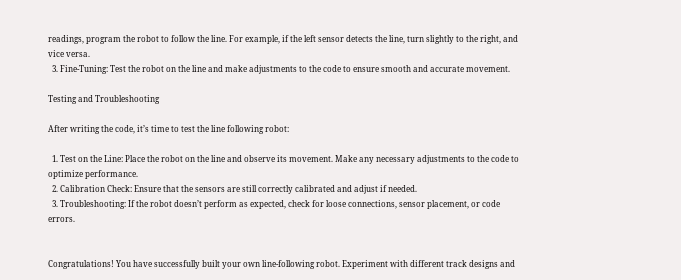readings, program the robot to follow the line. For example, if the left sensor detects the line, turn slightly to the right, and vice versa.
  3. Fine-Tuning: Test the robot on the line and make adjustments to the code to ensure smooth and accurate movement.

Testing and Troubleshooting

After writing the code, it’s time to test the line following robot:

  1. Test on the Line: Place the robot on the line and observe its movement. Make any necessary adjustments to the code to optimize performance.
  2. Calibration Check: Ensure that the sensors are still correctly calibrated and adjust if needed.
  3. Troubleshooting: If the robot doesn’t perform as expected, check for loose connections, sensor placement, or code errors.


Congratulations! You have successfully built your own line-following robot. Experiment with different track designs and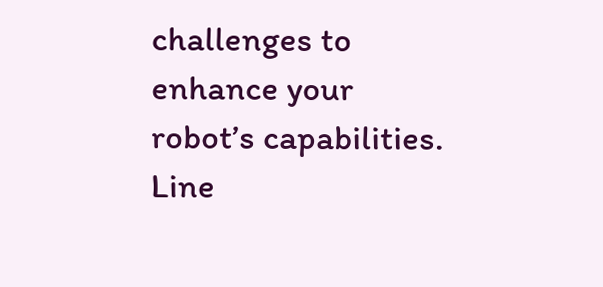challenges to enhance your robot’s capabilities. Line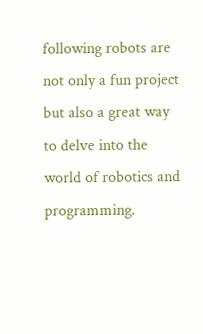following robots are not only a fun project but also a great way to delve into the world of robotics and programming.